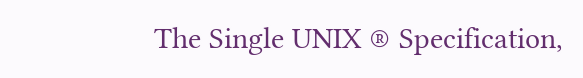The Single UNIX ® Specification,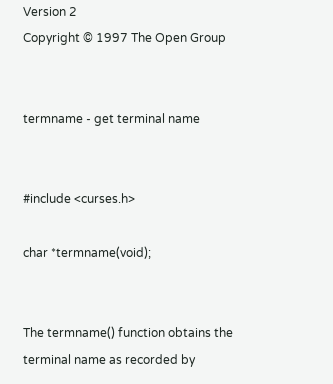Version 2
Copyright © 1997 The Open Group


termname - get terminal name


#include <curses.h>

char *termname(void);


The termname() function obtains the terminal name as recorded by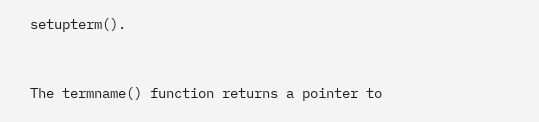setupterm().


The termname() function returns a pointer to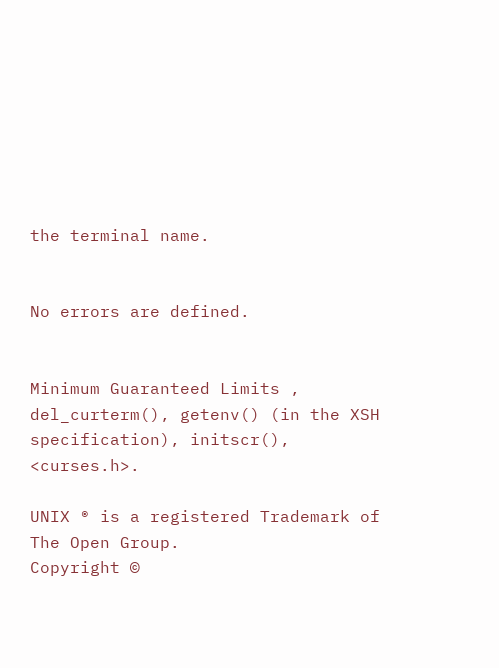the terminal name.


No errors are defined.


Minimum Guaranteed Limits , del_curterm(), getenv() (in the XSH specification), initscr(), <curses.h>.

UNIX ® is a registered Trademark of The Open Group.
Copyright ©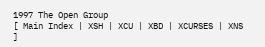1997 The Open Group
[ Main Index | XSH | XCU | XBD | XCURSES | XNS ]